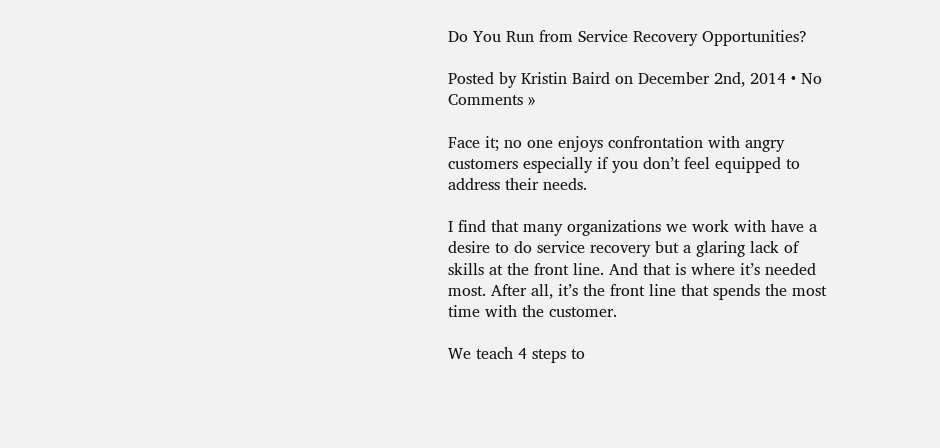Do You Run from Service Recovery Opportunities?

Posted by Kristin Baird on December 2nd, 2014 • No Comments »

Face it; no one enjoys confrontation with angry customers especially if you don’t feel equipped to address their needs.

I find that many organizations we work with have a desire to do service recovery but a glaring lack of skills at the front line. And that is where it’s needed most. After all, it’s the front line that spends the most time with the customer.

We teach 4 steps to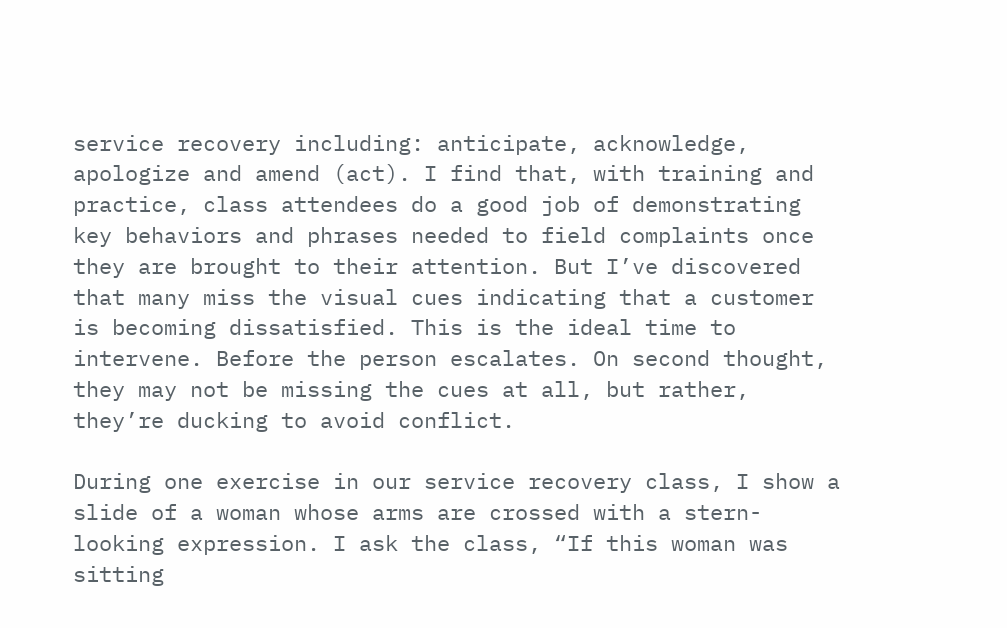service recovery including: anticipate, acknowledge, apologize and amend (act). I find that, with training and practice, class attendees do a good job of demonstrating key behaviors and phrases needed to field complaints once they are brought to their attention. But I’ve discovered that many miss the visual cues indicating that a customer is becoming dissatisfied. This is the ideal time to intervene. Before the person escalates. On second thought, they may not be missing the cues at all, but rather, they’re ducking to avoid conflict.

During one exercise in our service recovery class, I show a slide of a woman whose arms are crossed with a stern-looking expression. I ask the class, “If this woman was sitting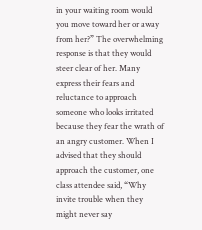in your waiting room would you move toward her or away from her?” The overwhelming response is that they would steer clear of her. Many express their fears and reluctance to approach someone who looks irritated because they fear the wrath of an angry customer. When I advised that they should approach the customer, one class attendee said, “Why invite trouble when they might never say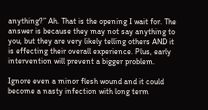anything?” Ah. That is the opening I wait for. The answer is because they may not say anything to you, but they are very likely telling others AND it is effecting their overall experience. Plus, early intervention will prevent a bigger problem.

Ignore even a minor flesh wound and it could become a nasty infection with long term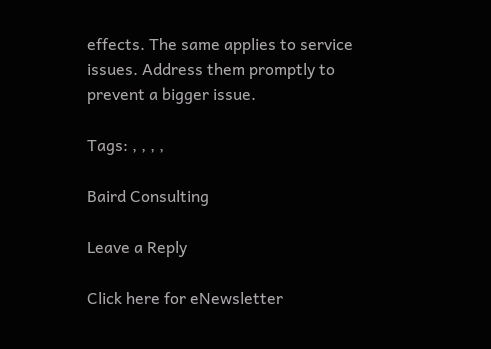effects. The same applies to service issues. Address them promptly to prevent a bigger issue.

Tags: , , , ,

Baird Consulting

Leave a Reply

Click here for eNewsletter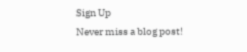Sign Up
Never miss a blog post!